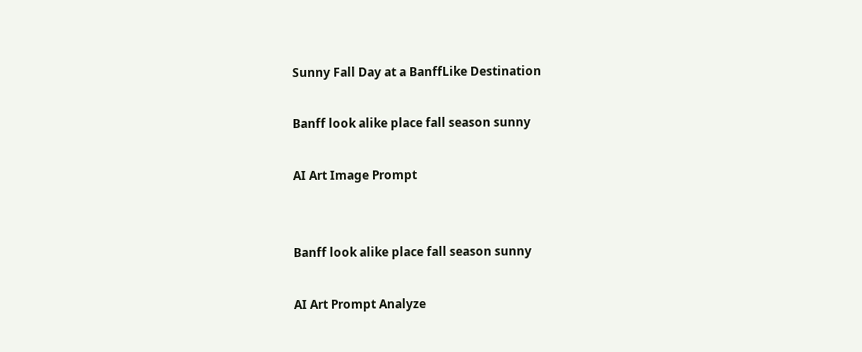Sunny Fall Day at a BanffLike Destination

Banff look alike place fall season sunny

AI Art Image Prompt


Banff look alike place fall season sunny

AI Art Prompt Analyze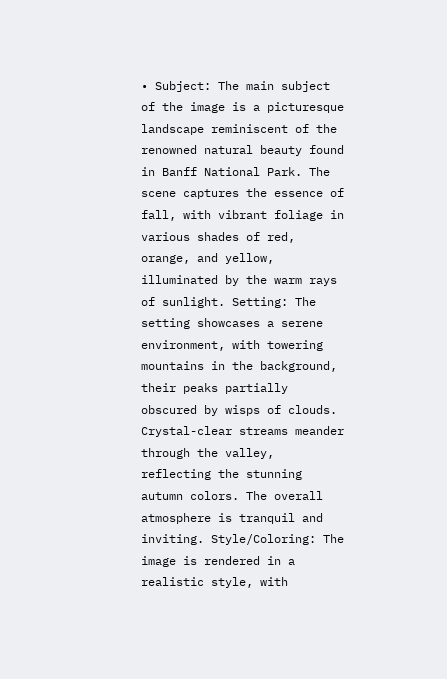• Subject: The main subject of the image is a picturesque landscape reminiscent of the renowned natural beauty found in Banff National Park. The scene captures the essence of fall, with vibrant foliage in various shades of red, orange, and yellow, illuminated by the warm rays of sunlight. Setting: The setting showcases a serene environment, with towering mountains in the background, their peaks partially obscured by wisps of clouds. Crystal-clear streams meander through the valley, reflecting the stunning autumn colors. The overall atmosphere is tranquil and inviting. Style/Coloring: The image is rendered in a realistic style, with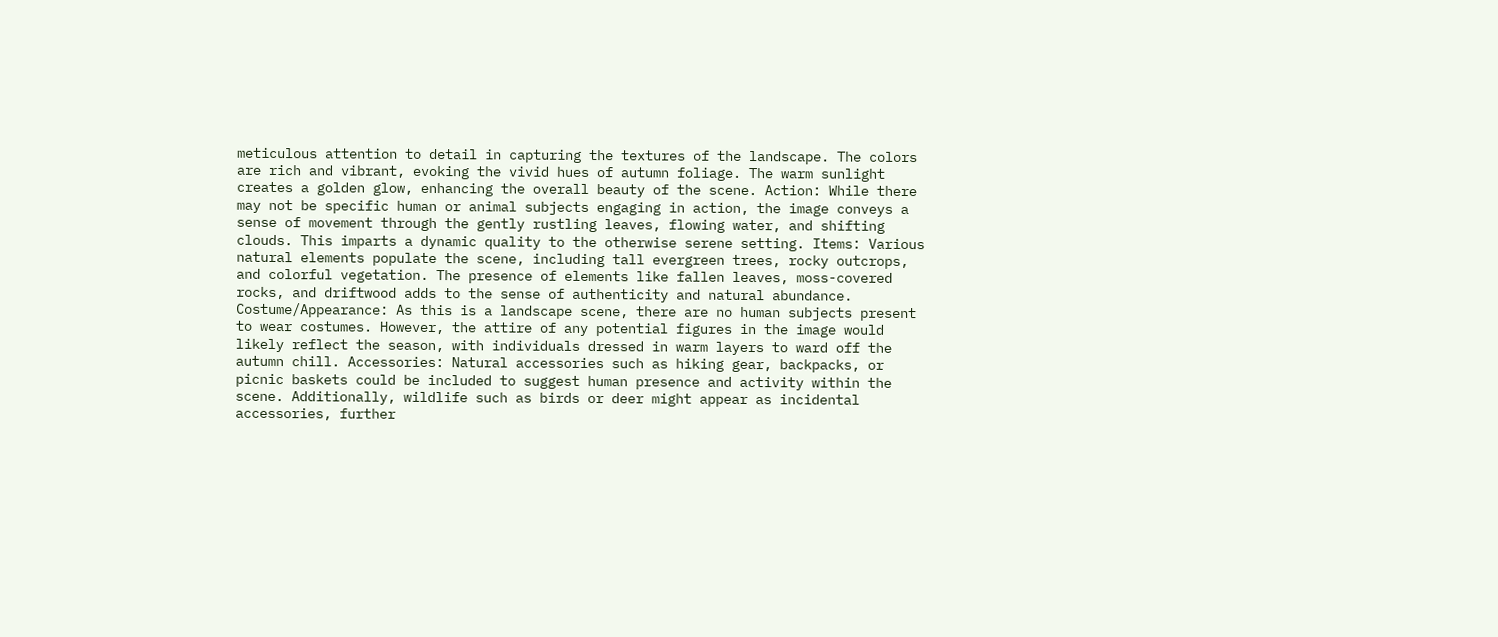meticulous attention to detail in capturing the textures of the landscape. The colors are rich and vibrant, evoking the vivid hues of autumn foliage. The warm sunlight creates a golden glow, enhancing the overall beauty of the scene. Action: While there may not be specific human or animal subjects engaging in action, the image conveys a sense of movement through the gently rustling leaves, flowing water, and shifting clouds. This imparts a dynamic quality to the otherwise serene setting. Items: Various natural elements populate the scene, including tall evergreen trees, rocky outcrops, and colorful vegetation. The presence of elements like fallen leaves, moss-covered rocks, and driftwood adds to the sense of authenticity and natural abundance. Costume/Appearance: As this is a landscape scene, there are no human subjects present to wear costumes. However, the attire of any potential figures in the image would likely reflect the season, with individuals dressed in warm layers to ward off the autumn chill. Accessories: Natural accessories such as hiking gear, backpacks, or picnic baskets could be included to suggest human presence and activity within the scene. Additionally, wildlife such as birds or deer might appear as incidental accessories, further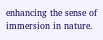enhancing the sense of immersion in nature.